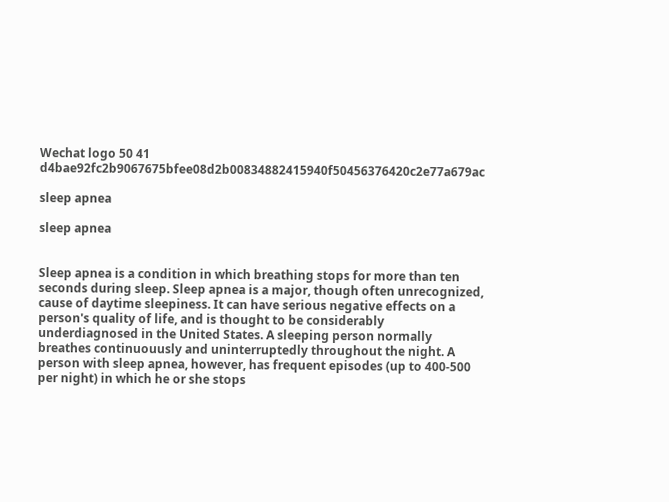Wechat logo 50 41 d4bae92fc2b9067675bfee08d2b00834882415940f50456376420c2e77a679ac

sleep apnea

sleep apnea


Sleep apnea is a condition in which breathing stops for more than ten seconds during sleep. Sleep apnea is a major, though often unrecognized, cause of daytime sleepiness. It can have serious negative effects on a person's quality of life, and is thought to be considerably underdiagnosed in the United States. A sleeping person normally breathes continuouusly and uninterruptedly throughout the night. A person with sleep apnea, however, has frequent episodes (up to 400-500 per night) in which he or she stops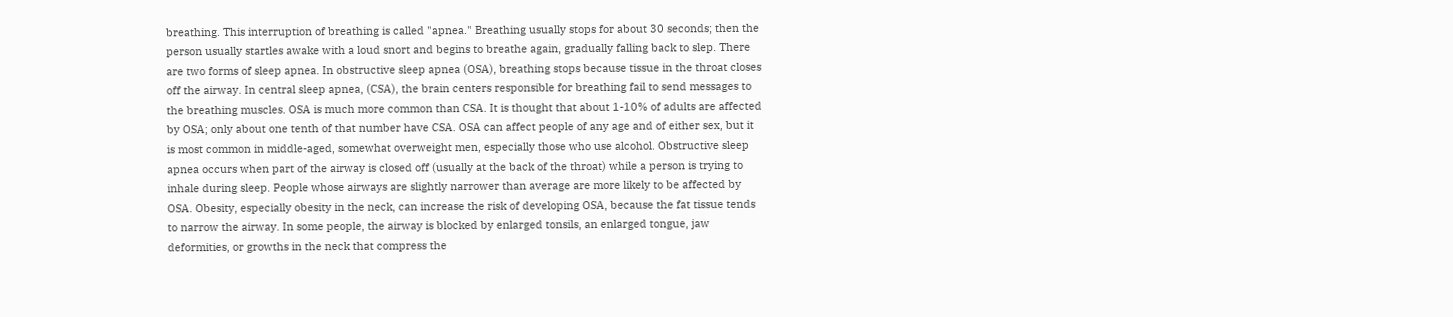breathing. This interruption of breathing is called "apnea." Breathing usually stops for about 30 seconds; then the person usually startles awake with a loud snort and begins to breathe again, gradually falling back to slep. There are two forms of sleep apnea. In obstructive sleep apnea (OSA), breathing stops because tissue in the throat closes off the airway. In central sleep apnea, (CSA), the brain centers responsible for breathing fail to send messages to the breathing muscles. OSA is much more common than CSA. It is thought that about 1-10% of adults are affected by OSA; only about one tenth of that number have CSA. OSA can affect people of any age and of either sex, but it is most common in middle-aged, somewhat overweight men, especially those who use alcohol. Obstructive sleep apnea occurs when part of the airway is closed off (usually at the back of the throat) while a person is trying to inhale during sleep. People whose airways are slightly narrower than average are more likely to be affected by OSA. Obesity, especially obesity in the neck, can increase the risk of developing OSA, because the fat tissue tends to narrow the airway. In some people, the airway is blocked by enlarged tonsils, an enlarged tongue, jaw deformities, or growths in the neck that compress the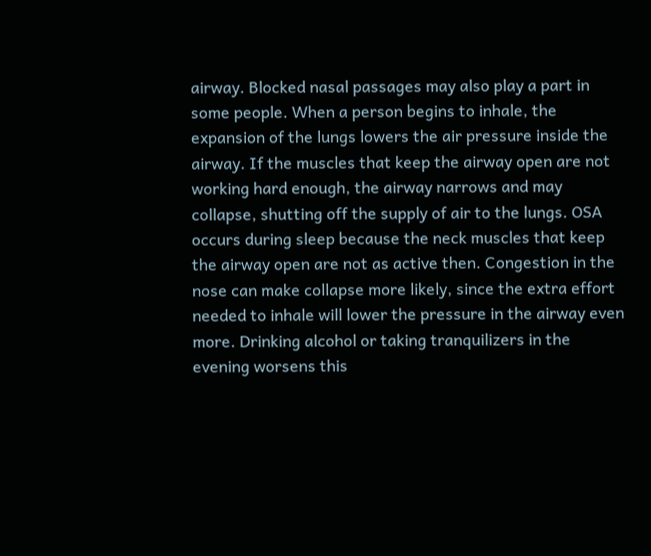airway. Blocked nasal passages may also play a part in some people. When a person begins to inhale, the expansion of the lungs lowers the air pressure inside the airway. If the muscles that keep the airway open are not working hard enough, the airway narrows and may collapse, shutting off the supply of air to the lungs. OSA occurs during sleep because the neck muscles that keep the airway open are not as active then. Congestion in the nose can make collapse more likely, since the extra effort needed to inhale will lower the pressure in the airway even more. Drinking alcohol or taking tranquilizers in the evening worsens this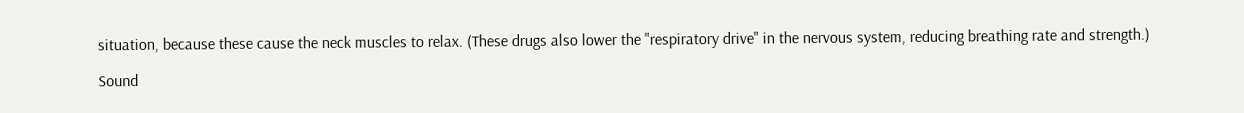situation, because these cause the neck muscles to relax. (These drugs also lower the "respiratory drive" in the nervous system, reducing breathing rate and strength.)

Sound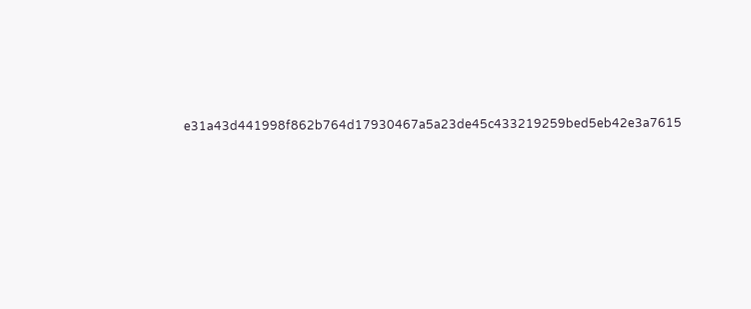e31a43d441998f862b764d17930467a5a23de45c433219259bed5eb42e3a7615